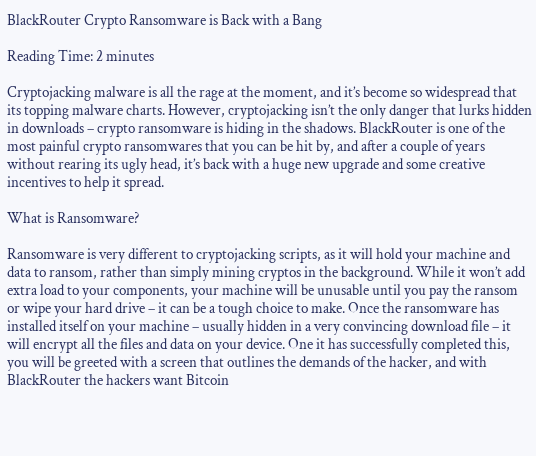BlackRouter Crypto Ransomware is Back with a Bang

Reading Time: 2 minutes

Cryptojacking malware is all the rage at the moment, and it’s become so widespread that its topping malware charts. However, cryptojacking isn’t the only danger that lurks hidden in downloads – crypto ransomware is hiding in the shadows. BlackRouter is one of the most painful crypto ransomwares that you can be hit by, and after a couple of years without rearing its ugly head, it’s back with a huge new upgrade and some creative incentives to help it spread.

What is Ransomware?

Ransomware is very different to cryptojacking scripts, as it will hold your machine and data to ransom, rather than simply mining cryptos in the background. While it won’t add extra load to your components, your machine will be unusable until you pay the ransom or wipe your hard drive – it can be a tough choice to make. Once the ransomware has installed itself on your machine – usually hidden in a very convincing download file – it will encrypt all the files and data on your device. One it has successfully completed this, you will be greeted with a screen that outlines the demands of the hacker, and with BlackRouter the hackers want Bitcoin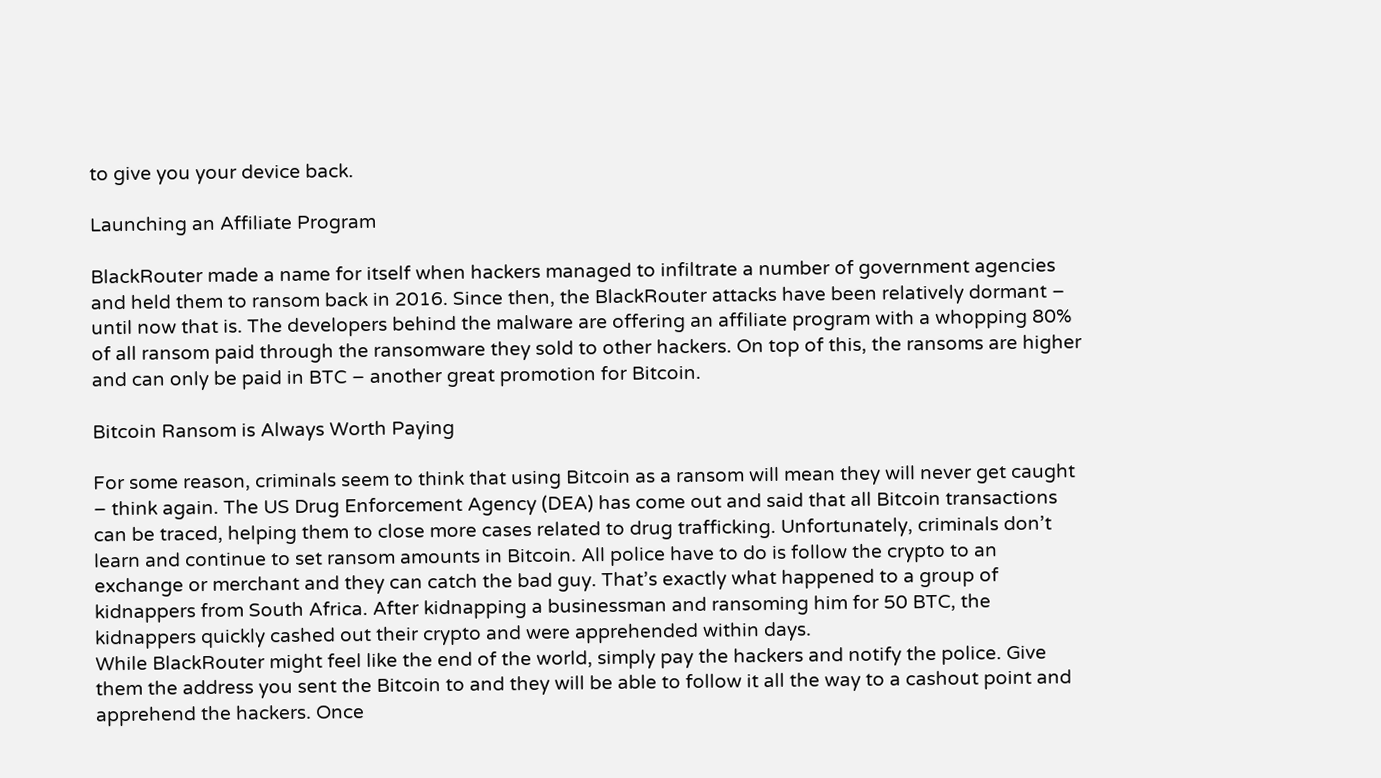to give you your device back.

Launching an Affiliate Program

BlackRouter made a name for itself when hackers managed to infiltrate a number of government agencies and held them to ransom back in 2016. Since then, the BlackRouter attacks have been relatively dormant – until now that is. The developers behind the malware are offering an affiliate program with a whopping 80% of all ransom paid through the ransomware they sold to other hackers. On top of this, the ransoms are higher and can only be paid in BTC – another great promotion for Bitcoin.

Bitcoin Ransom is Always Worth Paying

For some reason, criminals seem to think that using Bitcoin as a ransom will mean they will never get caught – think again. The US Drug Enforcement Agency (DEA) has come out and said that all Bitcoin transactions can be traced, helping them to close more cases related to drug trafficking. Unfortunately, criminals don’t learn and continue to set ransom amounts in Bitcoin. All police have to do is follow the crypto to an exchange or merchant and they can catch the bad guy. That’s exactly what happened to a group of kidnappers from South Africa. After kidnapping a businessman and ransoming him for 50 BTC, the kidnappers quickly cashed out their crypto and were apprehended within days.
While BlackRouter might feel like the end of the world, simply pay the hackers and notify the police. Give them the address you sent the Bitcoin to and they will be able to follow it all the way to a cashout point and apprehend the hackers. Once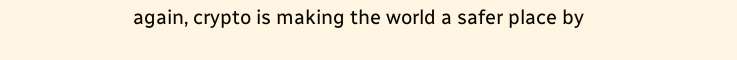again, crypto is making the world a safer place by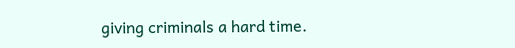giving criminals a hard time.